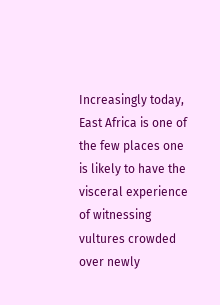Increasingly today, East Africa is one of the few places one is likely to have the visceral experience of witnessing vultures crowded over newly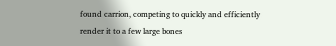found carrion, competing to quickly and efficiently render it to a few large bones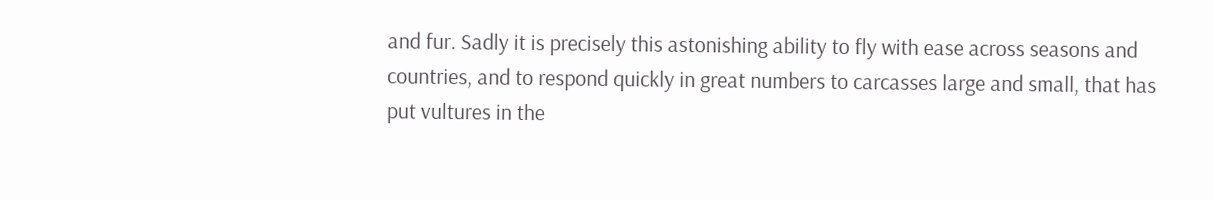and fur. Sadly it is precisely this astonishing ability to fly with ease across seasons and countries, and to respond quickly in great numbers to carcasses large and small, that has put vultures in the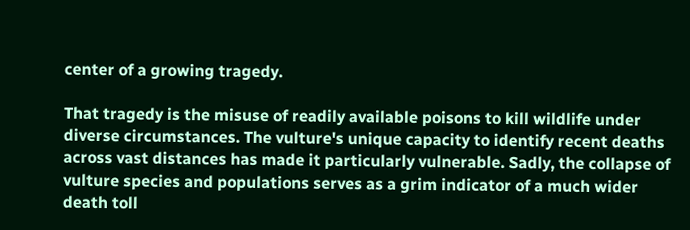center of a growing tragedy.

That tragedy is the misuse of readily available poisons to kill wildlife under diverse circumstances. The vulture's unique capacity to identify recent deaths across vast distances has made it particularly vulnerable. Sadly, the collapse of vulture species and populations serves as a grim indicator of a much wider death toll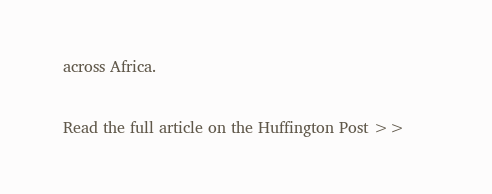across Africa.

Read the full article on the Huffington Post >>